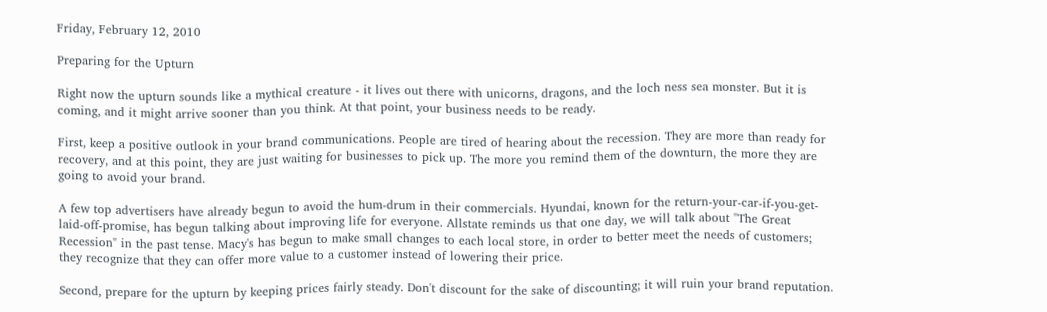Friday, February 12, 2010

Preparing for the Upturn

Right now the upturn sounds like a mythical creature - it lives out there with unicorns, dragons, and the loch ness sea monster. But it is coming, and it might arrive sooner than you think. At that point, your business needs to be ready.

First, keep a positive outlook in your brand communications. People are tired of hearing about the recession. They are more than ready for recovery, and at this point, they are just waiting for businesses to pick up. The more you remind them of the downturn, the more they are going to avoid your brand.

A few top advertisers have already begun to avoid the hum-drum in their commercials. Hyundai, known for the return-your-car-if-you-get-laid-off-promise, has begun talking about improving life for everyone. Allstate reminds us that one day, we will talk about "The Great Recession" in the past tense. Macy's has begun to make small changes to each local store, in order to better meet the needs of customers; they recognize that they can offer more value to a customer instead of lowering their price.

Second, prepare for the upturn by keeping prices fairly steady. Don't discount for the sake of discounting; it will ruin your brand reputation.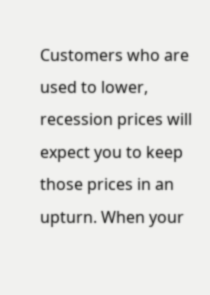Customers who are used to lower, recession prices will expect you to keep those prices in an upturn. When your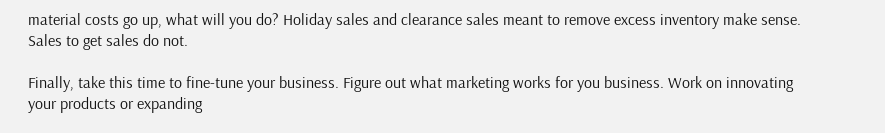material costs go up, what will you do? Holiday sales and clearance sales meant to remove excess inventory make sense. Sales to get sales do not.

Finally, take this time to fine-tune your business. Figure out what marketing works for you business. Work on innovating your products or expanding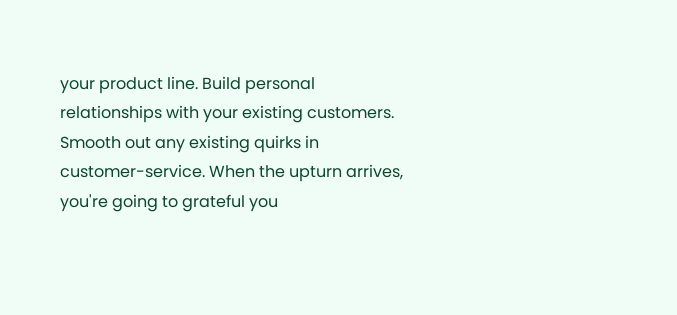your product line. Build personal relationships with your existing customers. Smooth out any existing quirks in customer-service. When the upturn arrives, you're going to grateful you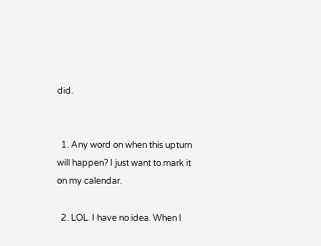did.


  1. Any word on when this upturn will happen? I just want to mark it on my calendar.

  2. LOL. I have no idea. When I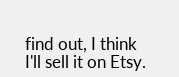find out, I think I'll sell it on Etsy.